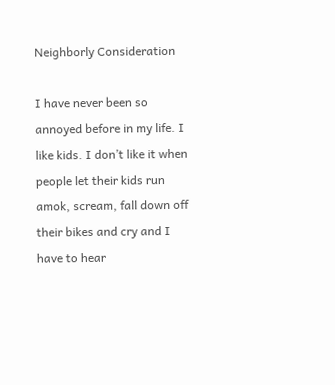Neighborly Consideration

I have never been so annoyed before in my life. I like kids. I don’t like it when people let their kids run amok, scream, fall down off their bikes and cry and I have to hear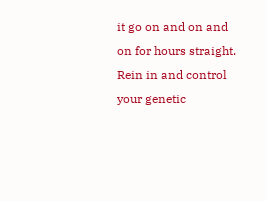it go on and on and on for hours straight. Rein in and control your genetic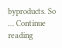byproducts. So … Continue reading